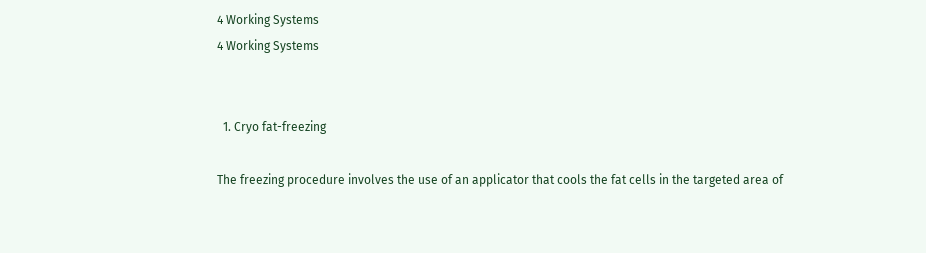4 Working Systems
4 Working Systems


  1. Cryo fat-freezing

The freezing procedure involves the use of an applicator that cools the fat cells in the targeted area of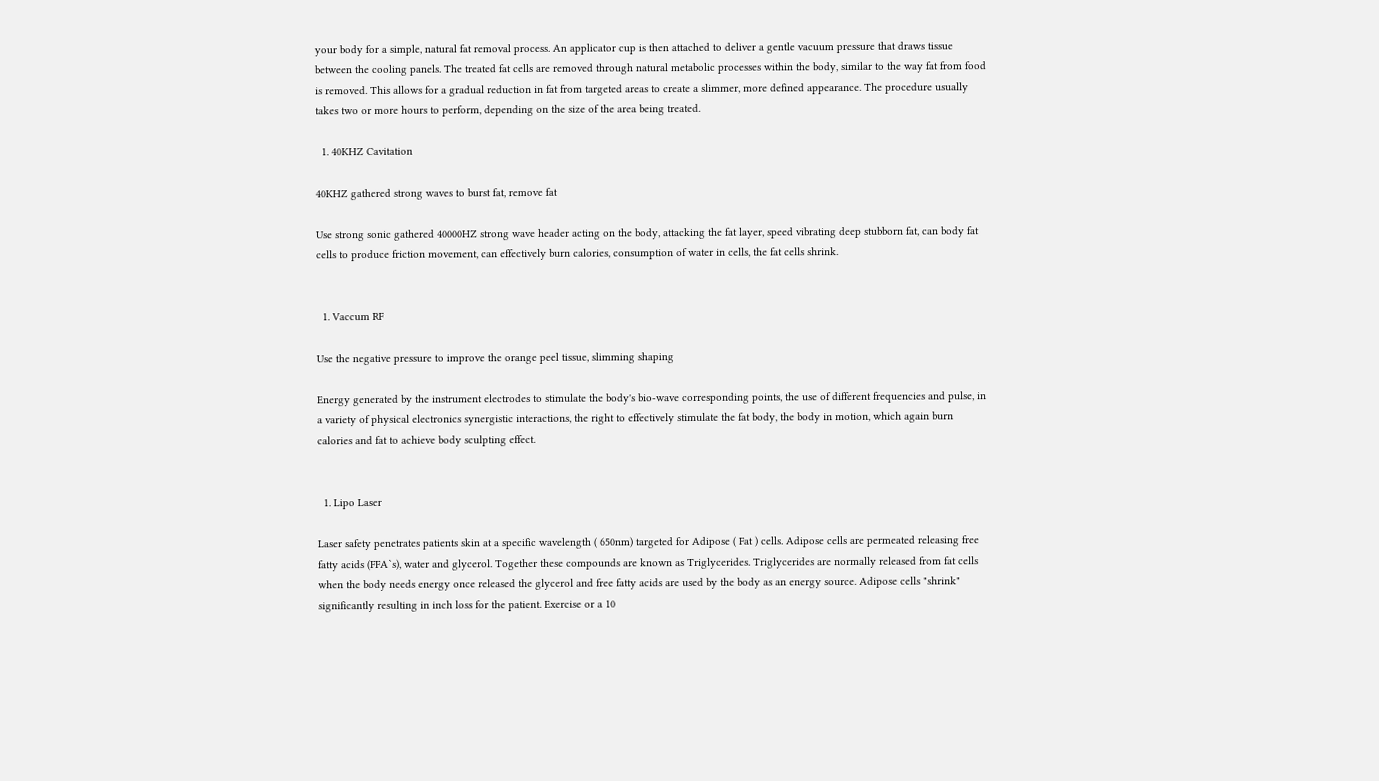your body for a simple, natural fat removal process. An applicator cup is then attached to deliver a gentle vacuum pressure that draws tissue between the cooling panels. The treated fat cells are removed through natural metabolic processes within the body, similar to the way fat from food is removed. This allows for a gradual reduction in fat from targeted areas to create a slimmer, more defined appearance. The procedure usually takes two or more hours to perform, depending on the size of the area being treated.

  1. 40KHZ Cavitation

40KHZ gathered strong waves to burst fat, remove fat

Use strong sonic gathered 40000HZ strong wave header acting on the body, attacking the fat layer, speed vibrating deep stubborn fat, can body fat cells to produce friction movement, can effectively burn calories, consumption of water in cells, the fat cells shrink.


  1. Vaccum RF

Use the negative pressure to improve the orange peel tissue, slimming shaping

Energy generated by the instrument electrodes to stimulate the body's bio-wave corresponding points, the use of different frequencies and pulse, in a variety of physical electronics synergistic interactions, the right to effectively stimulate the fat body, the body in motion, which again burn calories and fat to achieve body sculpting effect.


  1. Lipo Laser

Laser safety penetrates patients skin at a specific wavelength ( 650nm) targeted for Adipose ( Fat ) cells. Adipose cells are permeated releasing free fatty acids (FFA`s), water and glycerol. Together these compounds are known as Triglycerides. Triglycerides are normally released from fat cells when the body needs energy once released the glycerol and free fatty acids are used by the body as an energy source. Adipose cells "shrink" significantly resulting in inch loss for the patient. Exercise or a 10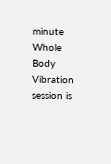minute Whole Body Vibration session is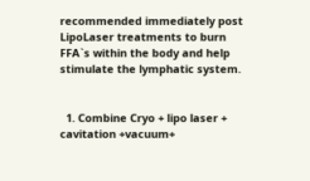recommended immediately post LipoLaser treatments to burn FFA`s within the body and help stimulate the lymphatic system.


  1. Combine Cryo + lipo laser + cavitation +vacuum+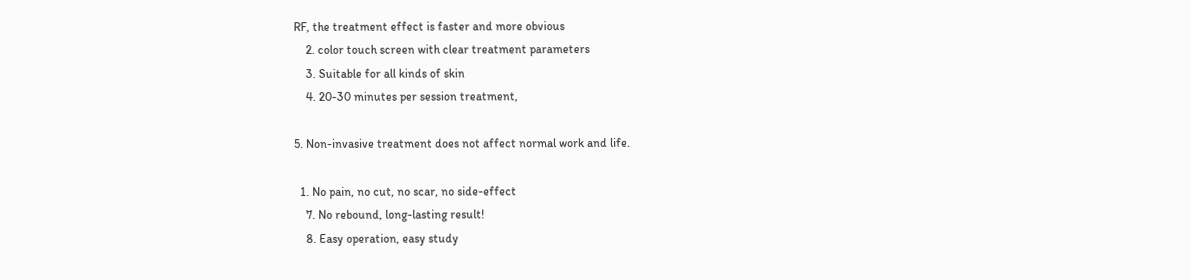RF, the treatment effect is faster and more obvious
    2. color touch screen with clear treatment parameters
    3. Suitable for all kinds of skin
    4. 20-30 minutes per session treatment,

5. Non-invasive treatment does not affect normal work and life.

  1. No pain, no cut, no scar, no side-effect
    7. No rebound, long-lasting result!
    8. Easy operation, easy study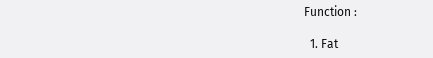Function :

  1. Fat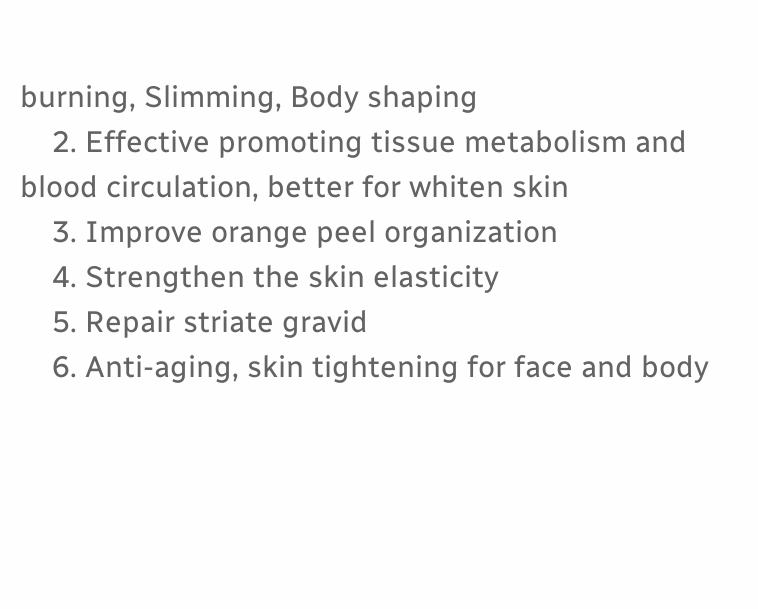burning, Slimming, Body shaping
    2. Effective promoting tissue metabolism and blood circulation, better for whiten skin
    3. Improve orange peel organization
    4. Strengthen the skin elasticity
    5. Repair striate gravid
    6. Anti-aging, skin tightening for face and body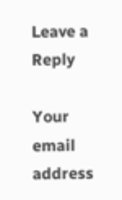Leave a Reply

Your email address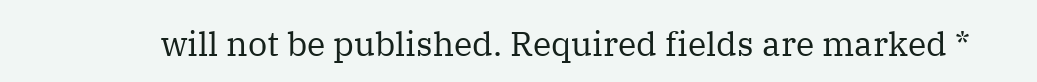will not be published. Required fields are marked *